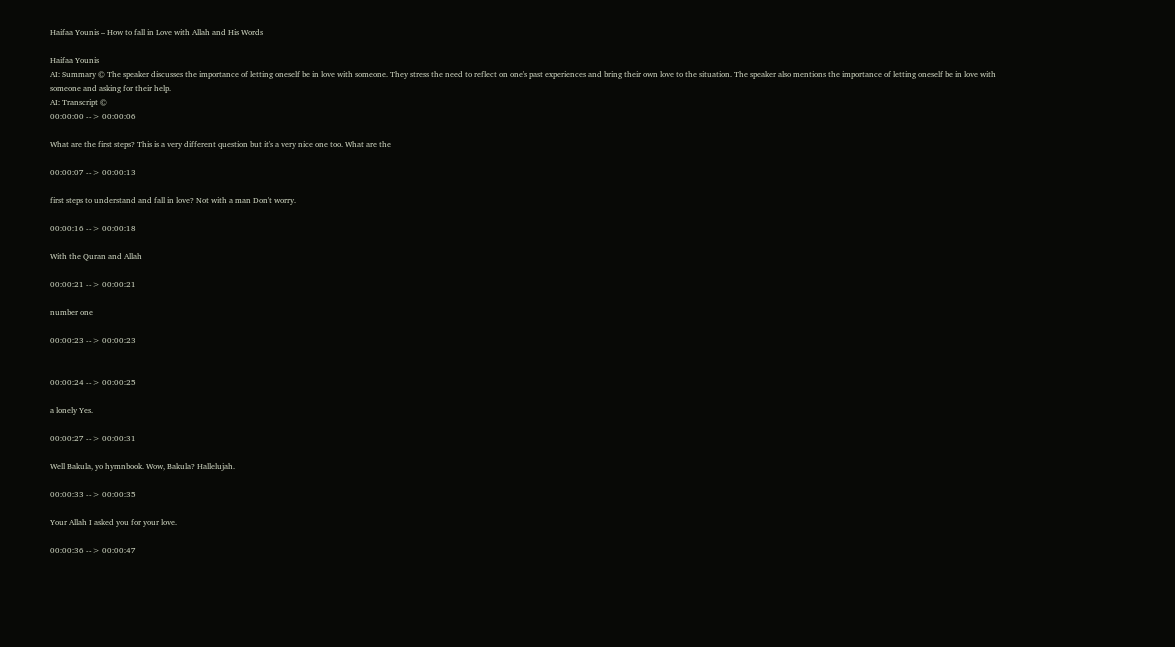Haifaa Younis – How to fall in Love with Allah and His Words

Haifaa Younis
AI: Summary © The speaker discusses the importance of letting oneself be in love with someone. They stress the need to reflect on one's past experiences and bring their own love to the situation. The speaker also mentions the importance of letting oneself be in love with someone and asking for their help.
AI: Transcript ©
00:00:00 --> 00:00:06

What are the first steps? This is a very different question but it's a very nice one too. What are the

00:00:07 --> 00:00:13

first steps to understand and fall in love? Not with a man Don't worry.

00:00:16 --> 00:00:18

With the Quran and Allah

00:00:21 --> 00:00:21

number one

00:00:23 --> 00:00:23


00:00:24 --> 00:00:25

a lonely Yes.

00:00:27 --> 00:00:31

Well Bakula, yo hymnbook. Wow, Bakula? Hallelujah.

00:00:33 --> 00:00:35

Your Allah I asked you for your love.

00:00:36 --> 00:00:47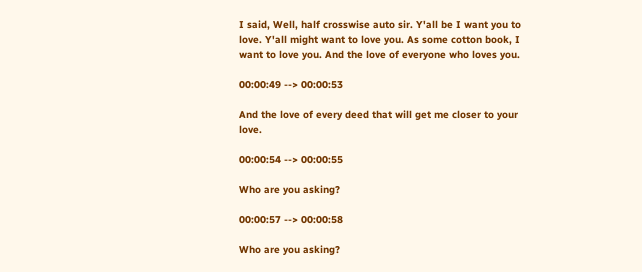I said, Well, half crosswise auto sir. Y'all be I want you to love. Y'all might want to love you. As some cotton book, I want to love you. And the love of everyone who loves you.

00:00:49 --> 00:00:53

And the love of every deed that will get me closer to your love.

00:00:54 --> 00:00:55

Who are you asking?

00:00:57 --> 00:00:58

Who are you asking?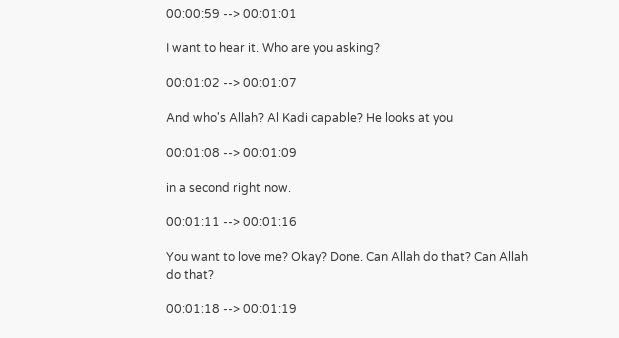00:00:59 --> 00:01:01

I want to hear it. Who are you asking?

00:01:02 --> 00:01:07

And who's Allah? Al Kadi capable? He looks at you

00:01:08 --> 00:01:09

in a second right now.

00:01:11 --> 00:01:16

You want to love me? Okay? Done. Can Allah do that? Can Allah do that?

00:01:18 --> 00:01:19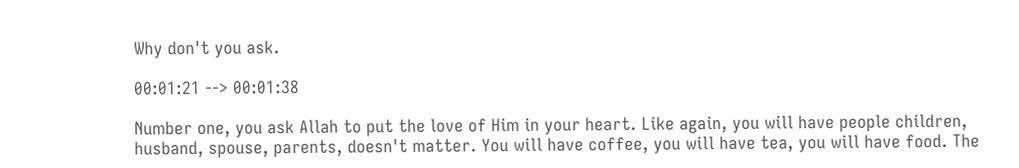Why don't you ask.

00:01:21 --> 00:01:38

Number one, you ask Allah to put the love of Him in your heart. Like again, you will have people children, husband, spouse, parents, doesn't matter. You will have coffee, you will have tea, you will have food. The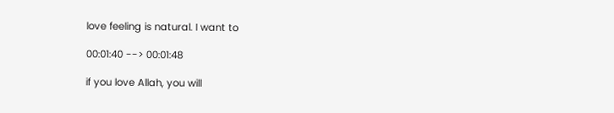love feeling is natural. I want to

00:01:40 --> 00:01:48

if you love Allah, you will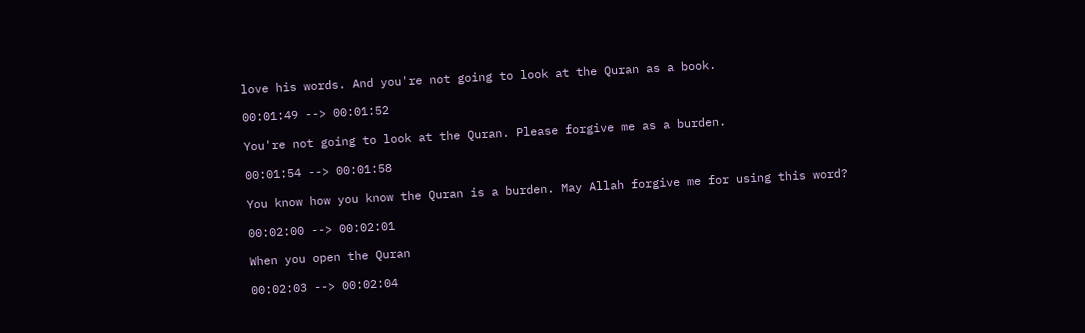love his words. And you're not going to look at the Quran as a book.

00:01:49 --> 00:01:52

You're not going to look at the Quran. Please forgive me as a burden.

00:01:54 --> 00:01:58

You know how you know the Quran is a burden. May Allah forgive me for using this word?

00:02:00 --> 00:02:01

When you open the Quran

00:02:03 --> 00:02:04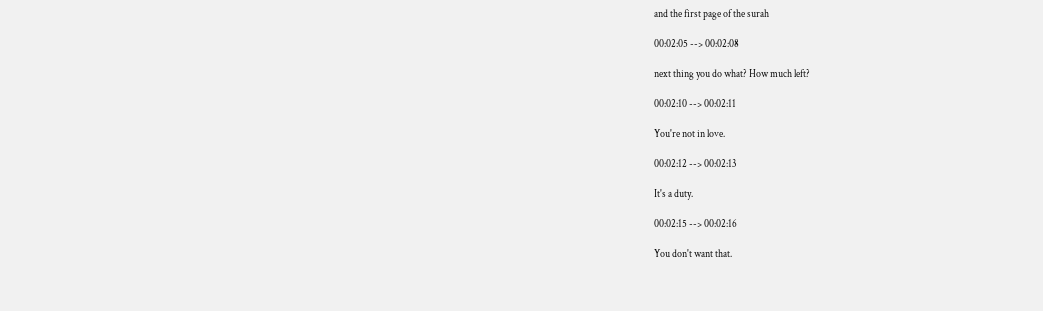and the first page of the surah

00:02:05 --> 00:02:08

next thing you do what? How much left?

00:02:10 --> 00:02:11

You're not in love.

00:02:12 --> 00:02:13

It's a duty.

00:02:15 --> 00:02:16

You don't want that.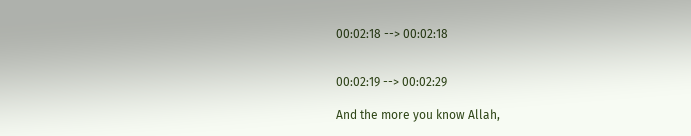00:02:18 --> 00:02:18


00:02:19 --> 00:02:29

And the more you know Allah,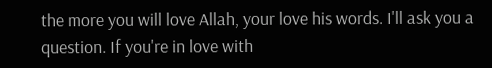the more you will love Allah, your love his words. I'll ask you a question. If you're in love with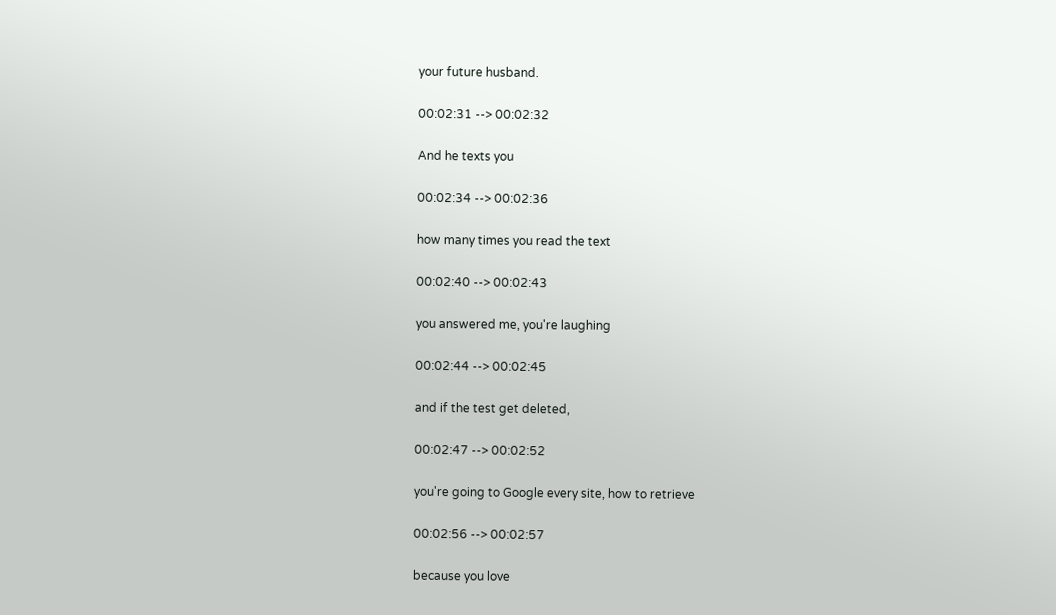your future husband.

00:02:31 --> 00:02:32

And he texts you

00:02:34 --> 00:02:36

how many times you read the text

00:02:40 --> 00:02:43

you answered me, you're laughing

00:02:44 --> 00:02:45

and if the test get deleted,

00:02:47 --> 00:02:52

you're going to Google every site, how to retrieve

00:02:56 --> 00:02:57

because you love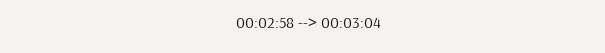00:02:58 --> 00:03:04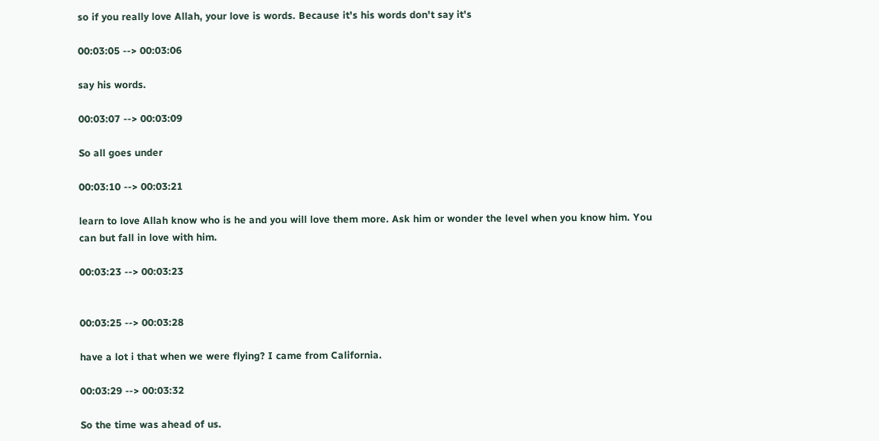so if you really love Allah, your love is words. Because it's his words don't say it's

00:03:05 --> 00:03:06

say his words.

00:03:07 --> 00:03:09

So all goes under

00:03:10 --> 00:03:21

learn to love Allah know who is he and you will love them more. Ask him or wonder the level when you know him. You can but fall in love with him.

00:03:23 --> 00:03:23


00:03:25 --> 00:03:28

have a lot i that when we were flying? I came from California.

00:03:29 --> 00:03:32

So the time was ahead of us.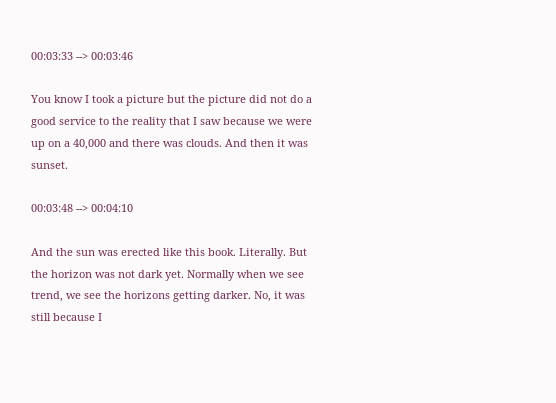00:03:33 --> 00:03:46

You know I took a picture but the picture did not do a good service to the reality that I saw because we were up on a 40,000 and there was clouds. And then it was sunset.

00:03:48 --> 00:04:10

And the sun was erected like this book. Literally. But the horizon was not dark yet. Normally when we see trend, we see the horizons getting darker. No, it was still because I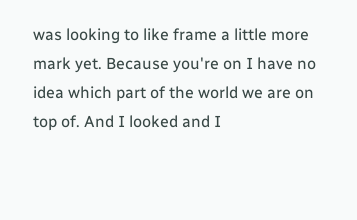was looking to like frame a little more mark yet. Because you're on I have no idea which part of the world we are on top of. And I looked and I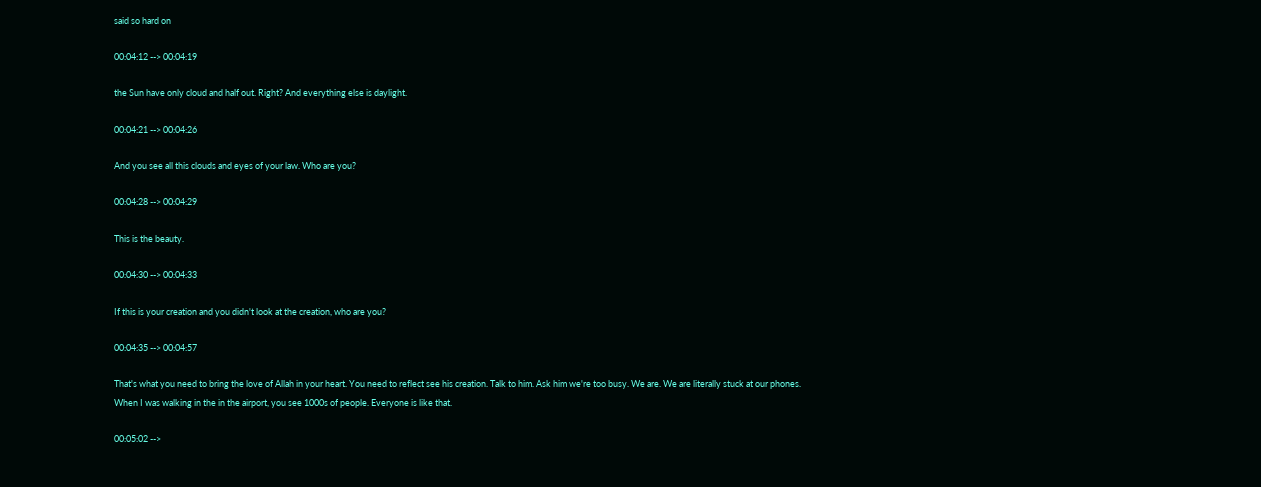said so hard on

00:04:12 --> 00:04:19

the Sun have only cloud and half out. Right? And everything else is daylight.

00:04:21 --> 00:04:26

And you see all this clouds and eyes of your law. Who are you?

00:04:28 --> 00:04:29

This is the beauty.

00:04:30 --> 00:04:33

If this is your creation and you didn't look at the creation, who are you?

00:04:35 --> 00:04:57

That's what you need to bring the love of Allah in your heart. You need to reflect see his creation. Talk to him. Ask him we're too busy. We are. We are literally stuck at our phones. When I was walking in the in the airport, you see 1000s of people. Everyone is like that.

00:05:02 -->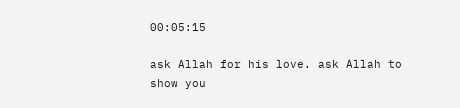00:05:15

ask Allah for his love. ask Allah to show you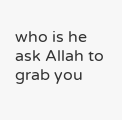who is he ask Allah to grab you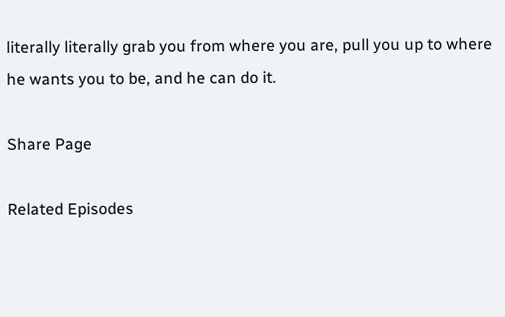literally literally grab you from where you are, pull you up to where he wants you to be, and he can do it.

Share Page

Related Episodes